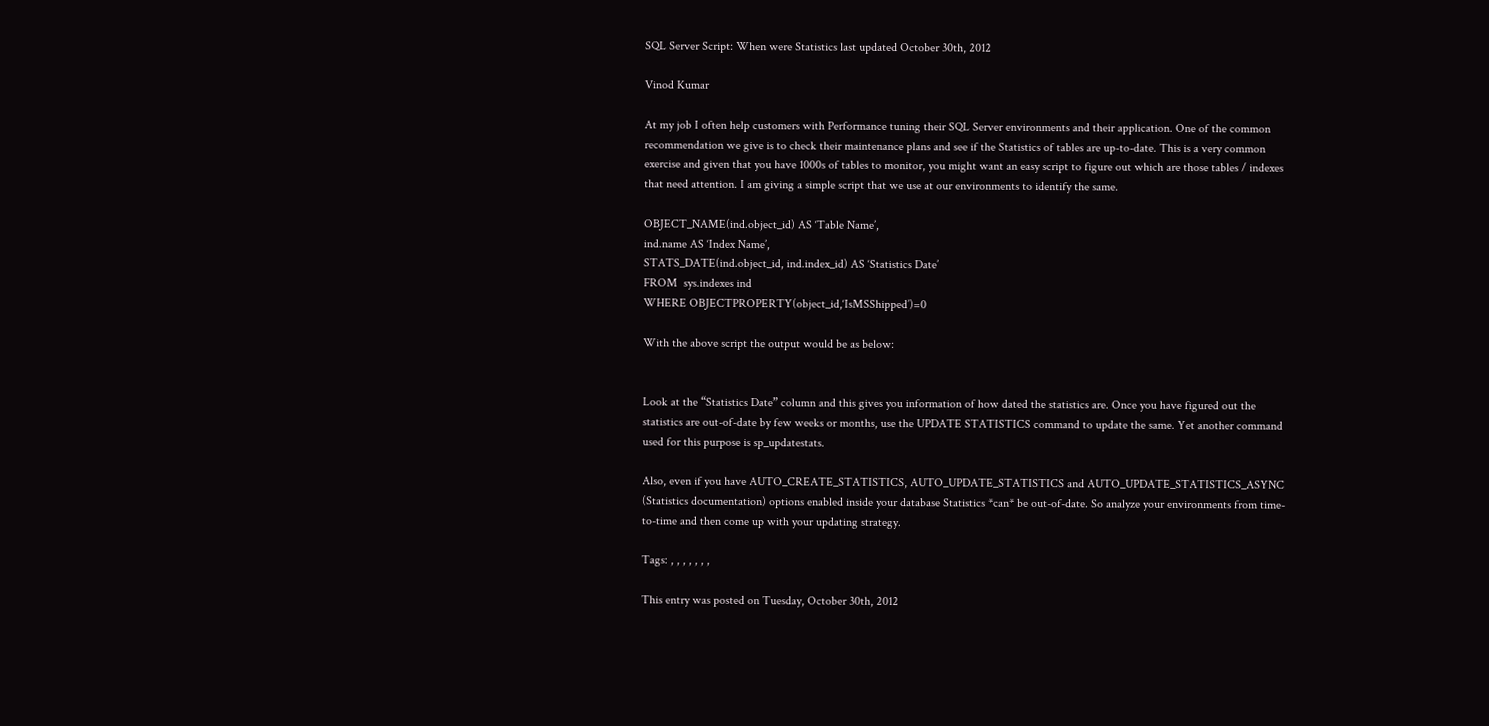SQL Server Script: When were Statistics last updated October 30th, 2012

Vinod Kumar

At my job I often help customers with Performance tuning their SQL Server environments and their application. One of the common recommendation we give is to check their maintenance plans and see if the Statistics of tables are up-to-date. This is a very common exercise and given that you have 1000s of tables to monitor, you might want an easy script to figure out which are those tables / indexes that need attention. I am giving a simple script that we use at our environments to identify the same.

OBJECT_NAME(ind.object_id) AS ‘Table Name’,
ind.name AS ‘Index Name’,
STATS_DATE(ind.object_id, ind.index_id) AS ‘Statistics Date’
FROM  sys.indexes ind
WHERE OBJECTPROPERTY(object_id,‘IsMSShipped’)=0

With the above script the output would be as below:


Look at the “Statistics Date” column and this gives you information of how dated the statistics are. Once you have figured out the statistics are out-of-date by few weeks or months, use the UPDATE STATISTICS command to update the same. Yet another command used for this purpose is sp_updatestats.

Also, even if you have AUTO_CREATE_STATISTICS, AUTO_UPDATE_STATISTICS and AUTO_UPDATE_STATISTICS_ASYNC (Statistics documentation) options enabled inside your database Statistics *can* be out-of-date. So analyze your environments from time-to-time and then come up with your updating strategy.

Tags: , , , , , , ,

This entry was posted on Tuesday, October 30th, 2012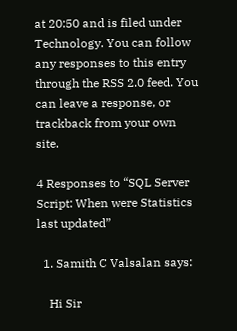at 20:50 and is filed under Technology. You can follow any responses to this entry through the RSS 2.0 feed. You can leave a response, or trackback from your own site.

4 Responses to “SQL Server Script: When were Statistics last updated”

  1. Samith C Valsalan says:

    Hi Sir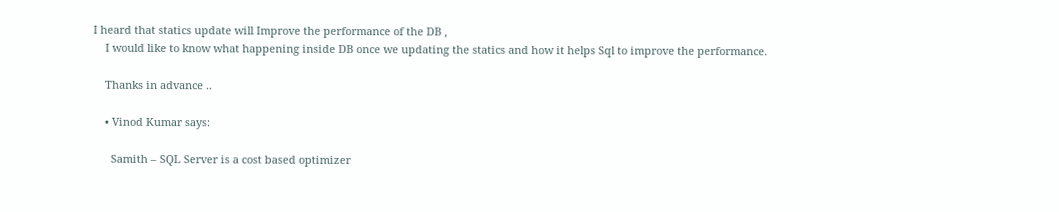I heard that statics update will Improve the performance of the DB ,
    I would like to know what happening inside DB once we updating the statics and how it helps Sql to improve the performance.

    Thanks in advance ..

    • Vinod Kumar says:

      Samith – SQL Server is a cost based optimizer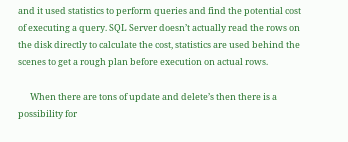and it used statistics to perform queries and find the potential cost of executing a query. SQL Server doesn’t actually read the rows on the disk directly to calculate the cost, statistics are used behind the scenes to get a rough plan before execution on actual rows.

      When there are tons of update and delete’s then there is a possibility for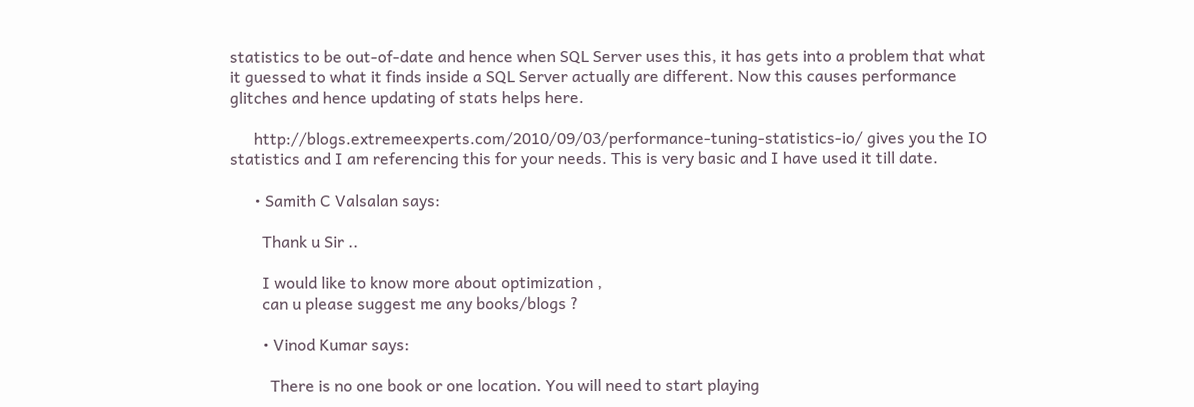statistics to be out-of-date and hence when SQL Server uses this, it has gets into a problem that what it guessed to what it finds inside a SQL Server actually are different. Now this causes performance glitches and hence updating of stats helps here.

      http://blogs.extremeexperts.com/2010/09/03/performance-tuning-statistics-io/ gives you the IO statistics and I am referencing this for your needs. This is very basic and I have used it till date.

      • Samith C Valsalan says:

        Thank u Sir ..

        I would like to know more about optimization ,
        can u please suggest me any books/blogs ?

        • Vinod Kumar says:

          There is no one book or one location. You will need to start playing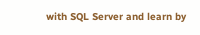with SQL Server and learn by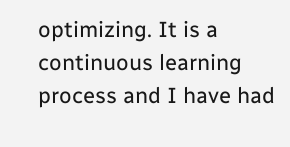optimizing. It is a continuous learning process and I have had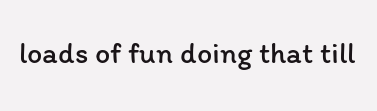loads of fun doing that till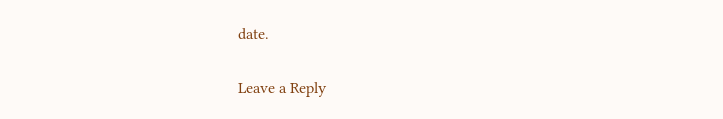date.

Leave a Reply